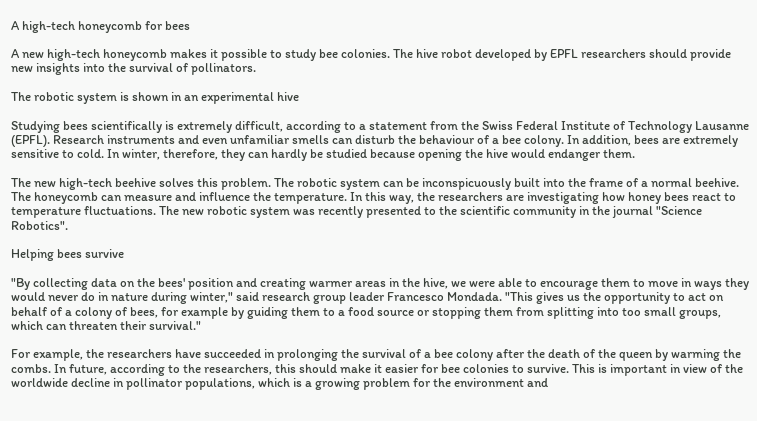A high-tech honeycomb for bees

A new high-tech honeycomb makes it possible to study bee colonies. The hive robot developed by EPFL researchers should provide new insights into the survival of pollinators.

The robotic system is shown in an experimental hive

Studying bees scientifically is extremely difficult, according to a statement from the Swiss Federal Institute of Technology Lausanne (EPFL). Research instruments and even unfamiliar smells can disturb the behaviour of a bee colony. In addition, bees are extremely sensitive to cold. In winter, therefore, they can hardly be studied because opening the hive would endanger them.

The new high-tech beehive solves this problem. The robotic system can be inconspicuously built into the frame of a normal beehive. The honeycomb can measure and influence the temperature. In this way, the researchers are investigating how honey bees react to temperature fluctuations. The new robotic system was recently presented to the scientific community in the journal "Science Robotics".

Helping bees survive

"By collecting data on the bees' position and creating warmer areas in the hive, we were able to encourage them to move in ways they would never do in nature during winter," said research group leader Francesco Mondada. "This gives us the opportunity to act on behalf of a colony of bees, for example by guiding them to a food source or stopping them from splitting into too small groups, which can threaten their survival."

For example, the researchers have succeeded in prolonging the survival of a bee colony after the death of the queen by warming the combs. In future, according to the researchers, this should make it easier for bee colonies to survive. This is important in view of the worldwide decline in pollinator populations, which is a growing problem for the environment and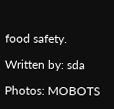food safety.

Written by: sda

Photos: MOBOTS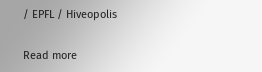/ EPFL / Hiveopolis

Read more